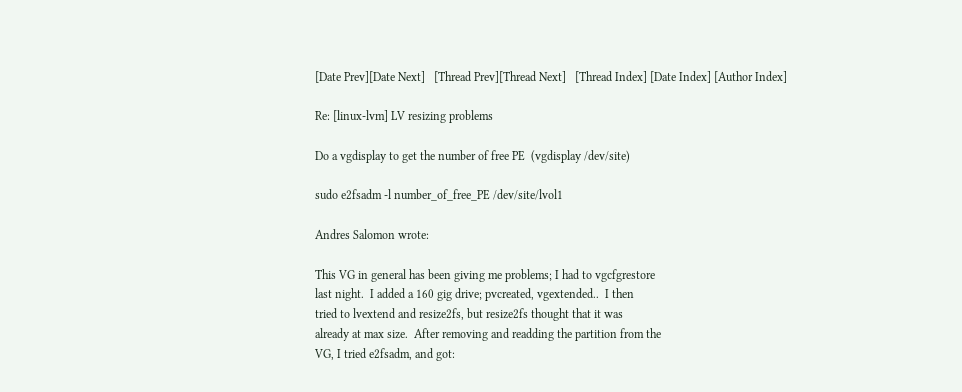[Date Prev][Date Next]   [Thread Prev][Thread Next]   [Thread Index] [Date Index] [Author Index]

Re: [linux-lvm] LV resizing problems

Do a vgdisplay to get the number of free PE  (vgdisplay /dev/site)

sudo e2fsadm -l number_of_free_PE /dev/site/lvol1

Andres Salomon wrote:

This VG in general has been giving me problems; I had to vgcfgrestore
last night.  I added a 160 gig drive; pvcreated, vgextended..  I then
tried to lvextend and resize2fs, but resize2fs thought that it was
already at max size.  After removing and readding the partition from the
VG, I tried e2fsadm, and got: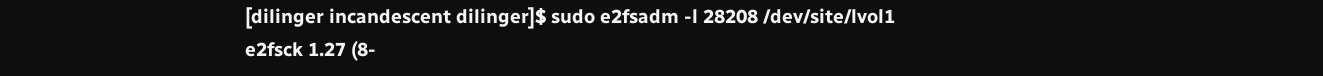[dilinger incandescent dilinger]$ sudo e2fsadm -l 28208 /dev/site/lvol1 e2fsck 1.27 (8-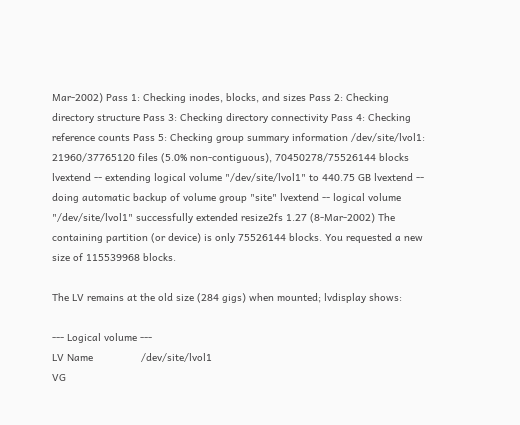Mar-2002) Pass 1: Checking inodes, blocks, and sizes Pass 2: Checking directory structure Pass 3: Checking directory connectivity Pass 4: Checking reference counts Pass 5: Checking group summary information /dev/site/lvol1: 21960/37765120 files (5.0% non-contiguous), 70450278/75526144 blocks lvextend -- extending logical volume "/dev/site/lvol1" to 440.75 GB lvextend -- doing automatic backup of volume group "site" lvextend -- logical volume "/dev/site/lvol1" successfully extended resize2fs 1.27 (8-Mar-2002) The containing partition (or device) is only 75526144 blocks. You requested a new size of 115539968 blocks.

The LV remains at the old size (284 gigs) when mounted; lvdisplay shows:

--- Logical volume ---
LV Name                /dev/site/lvol1
VG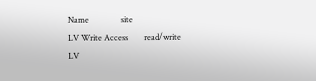Name                site
LV Write Access        read/write
LV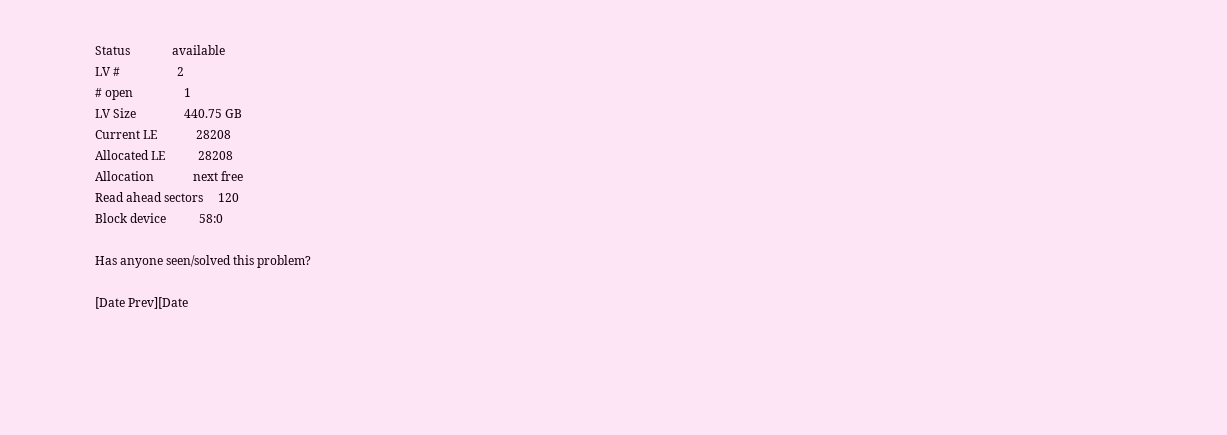Status              available
LV #                   2
# open                 1
LV Size                440.75 GB
Current LE             28208
Allocated LE           28208
Allocation             next free
Read ahead sectors     120
Block device           58:0

Has anyone seen/solved this problem?

[Date Prev][Date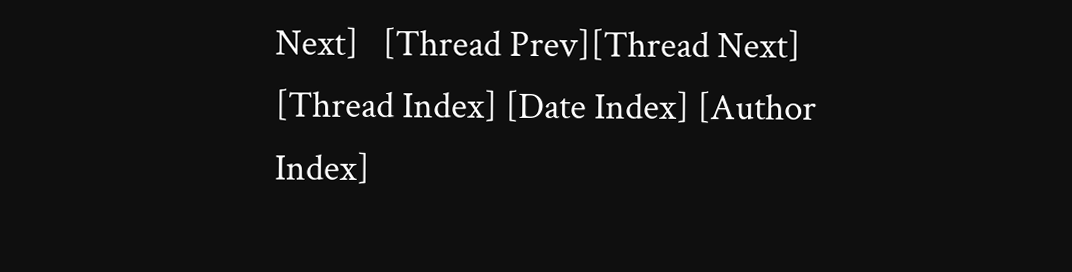Next]   [Thread Prev][Thread Next]   [Thread Index] [Date Index] [Author Index]